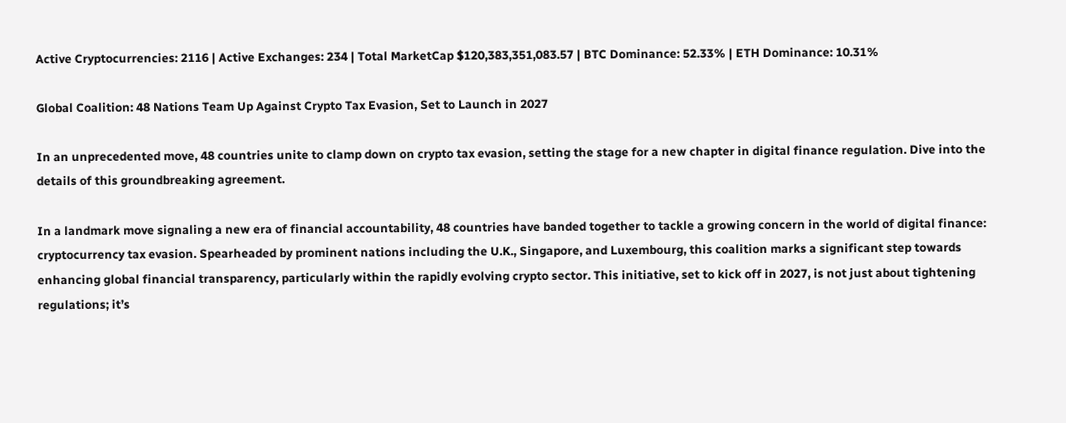Active Cryptocurrencies: 2116 | Active Exchanges: 234 | Total MarketCap $120,383,351,083.57 | BTC Dominance: 52.33% | ETH Dominance: 10.31%

Global Coalition: 48 Nations Team Up Against Crypto Tax Evasion, Set to Launch in 2027

In an unprecedented move, 48 countries unite to clamp down on crypto tax evasion, setting the stage for a new chapter in digital finance regulation. Dive into the details of this groundbreaking agreement.

In a landmark move signaling a new era of financial accountability, 48 countries have banded together to tackle a growing concern in the world of digital finance: cryptocurrency tax evasion. Spearheaded by prominent nations including the U.K., Singapore, and Luxembourg, this coalition marks a significant step towards enhancing global financial transparency, particularly within the rapidly evolving crypto sector. This initiative, set to kick off in 2027, is not just about tightening regulations; it’s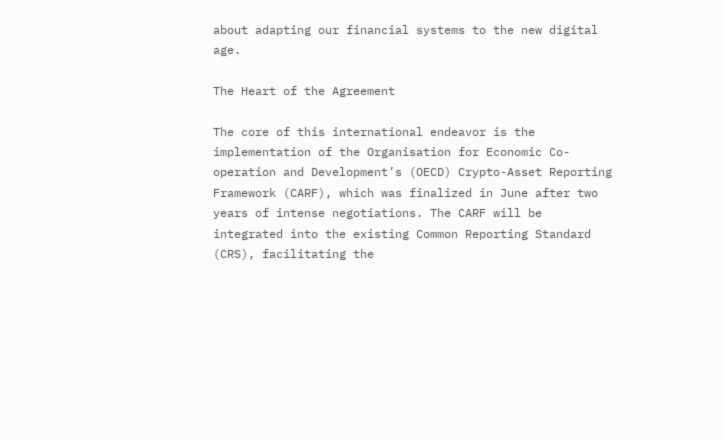about adapting our financial systems to the new digital age.

The Heart of the Agreement

The core of this international endeavor is the implementation of the Organisation for Economic Co-operation and Development’s (OECD) Crypto-Asset Reporting Framework (CARF), which was finalized in June after two years of intense negotiations. The CARF will be integrated into the existing Common Reporting Standard (CRS), facilitating the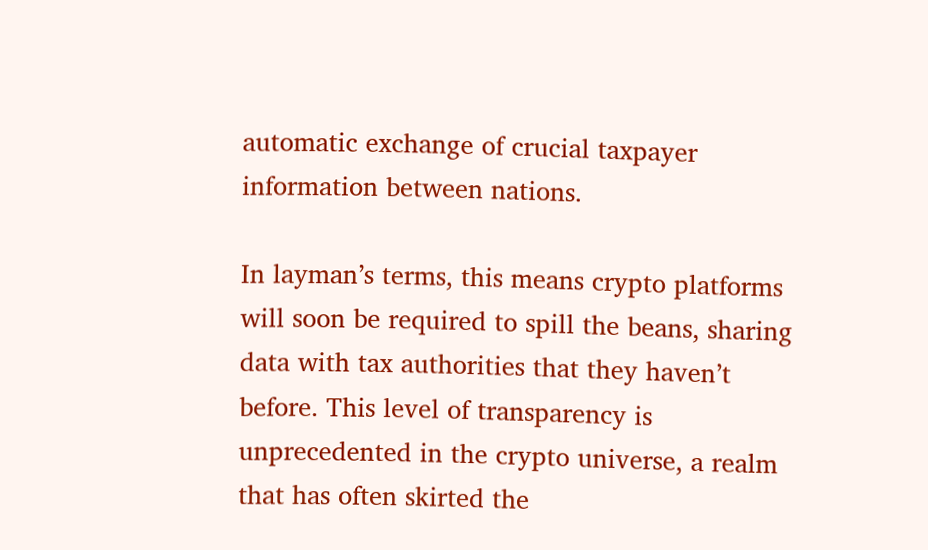automatic exchange of crucial taxpayer information between nations.

In layman’s terms, this means crypto platforms will soon be required to spill the beans, sharing data with tax authorities that they haven’t before. This level of transparency is unprecedented in the crypto universe, a realm that has often skirted the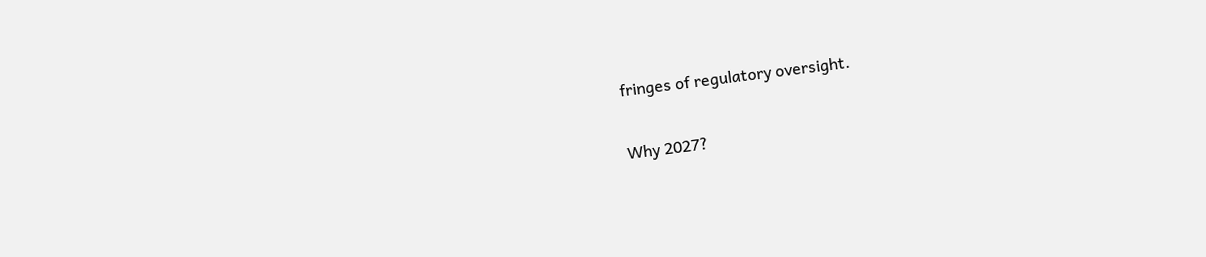fringes of regulatory oversight.

Why 2027?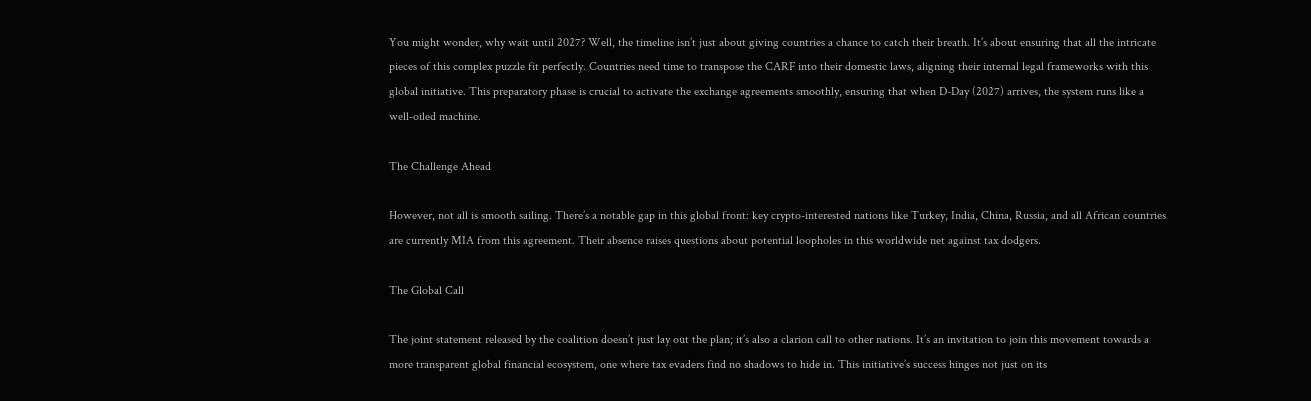You might wonder, why wait until 2027? Well, the timeline isn’t just about giving countries a chance to catch their breath. It’s about ensuring that all the intricate pieces of this complex puzzle fit perfectly. Countries need time to transpose the CARF into their domestic laws, aligning their internal legal frameworks with this global initiative. This preparatory phase is crucial to activate the exchange agreements smoothly, ensuring that when D-Day (2027) arrives, the system runs like a well-oiled machine.

The Challenge Ahead

However, not all is smooth sailing. There’s a notable gap in this global front: key crypto-interested nations like Turkey, India, China, Russia, and all African countries are currently MIA from this agreement. Their absence raises questions about potential loopholes in this worldwide net against tax dodgers.

The Global Call

The joint statement released by the coalition doesn’t just lay out the plan; it’s also a clarion call to other nations. It’s an invitation to join this movement towards a more transparent global financial ecosystem, one where tax evaders find no shadows to hide in. This initiative’s success hinges not just on its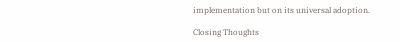implementation but on its universal adoption.

Closing Thoughts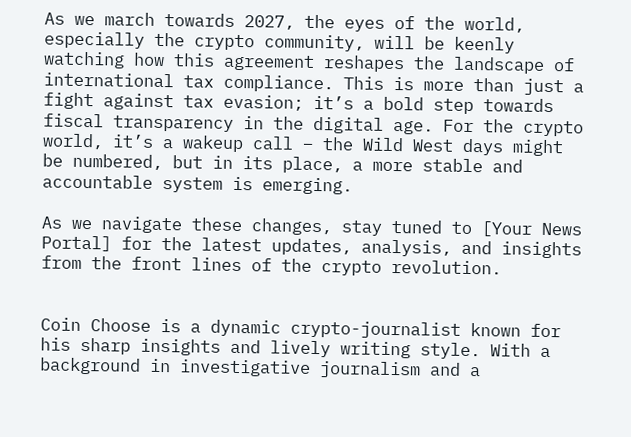As we march towards 2027, the eyes of the world, especially the crypto community, will be keenly watching how this agreement reshapes the landscape of international tax compliance. This is more than just a fight against tax evasion; it’s a bold step towards fiscal transparency in the digital age. For the crypto world, it’s a wakeup call – the Wild West days might be numbered, but in its place, a more stable and accountable system is emerging.

As we navigate these changes, stay tuned to [Your News Portal] for the latest updates, analysis, and insights from the front lines of the crypto revolution.


Coin Choose is a dynamic crypto-journalist known for his sharp insights and lively writing style. With a background in investigative journalism and a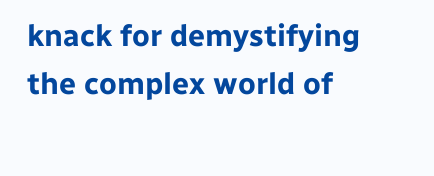knack for demystifying the complex world of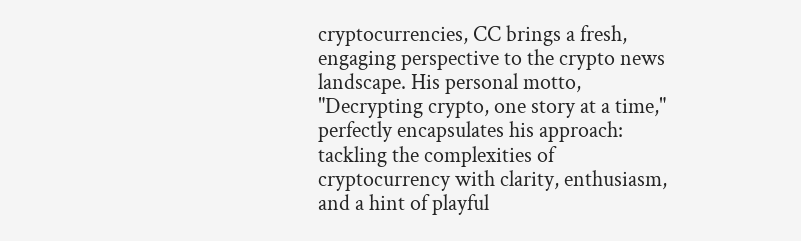cryptocurrencies, CC brings a fresh, engaging perspective to the crypto news landscape. His personal motto, "Decrypting crypto, one story at a time," perfectly encapsulates his approach: tackling the complexities of cryptocurrency with clarity, enthusiasm, and a hint of playful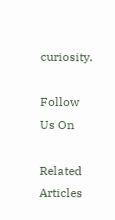curiosity.

Follow Us On

Related Articles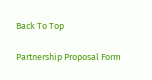Back To Top

Partnership Proposal Form